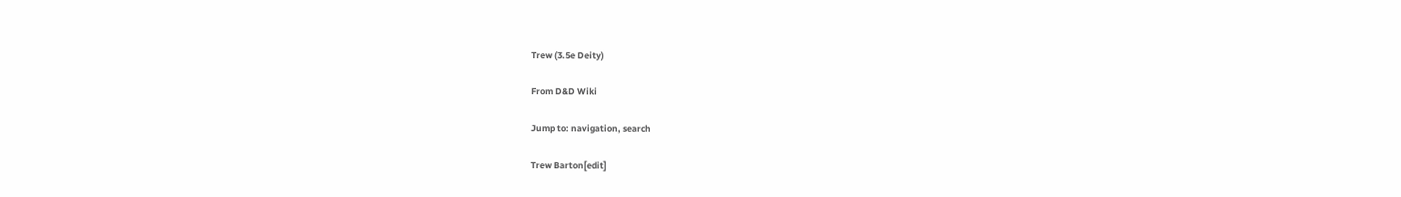Trew (3.5e Deity)

From D&D Wiki

Jump to: navigation, search

Trew Barton[edit]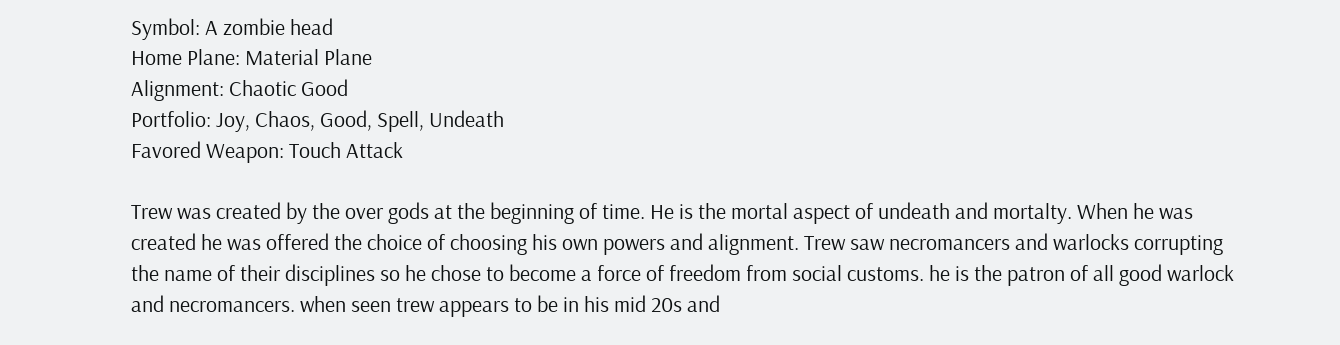Symbol: A zombie head
Home Plane: Material Plane
Alignment: Chaotic Good
Portfolio: Joy, Chaos, Good, Spell, Undeath
Favored Weapon: Touch Attack

Trew was created by the over gods at the beginning of time. He is the mortal aspect of undeath and mortalty. When he was created he was offered the choice of choosing his own powers and alignment. Trew saw necromancers and warlocks corrupting the name of their disciplines so he chose to become a force of freedom from social customs. he is the patron of all good warlock and necromancers. when seen trew appears to be in his mid 20s and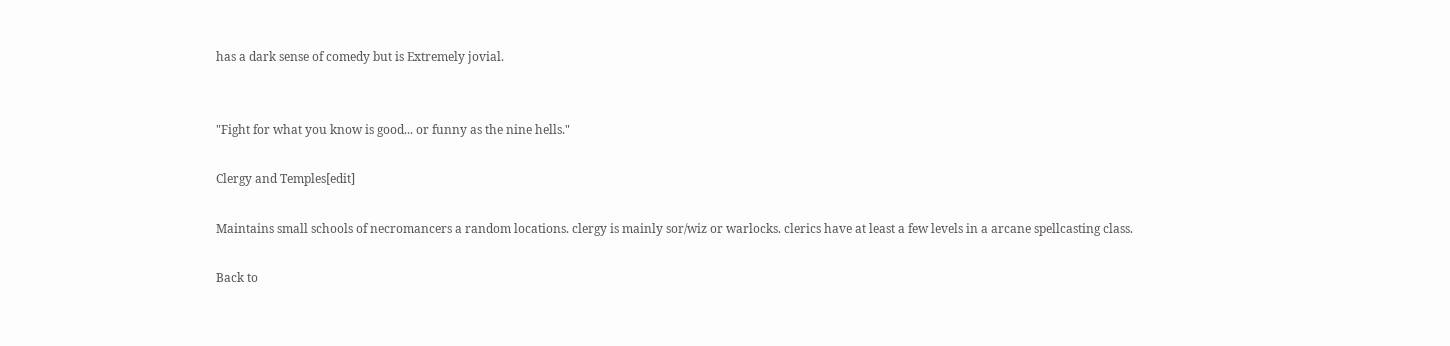has a dark sense of comedy but is Extremely jovial.


"Fight for what you know is good... or funny as the nine hells."

Clergy and Temples[edit]

Maintains small schools of necromancers a random locations. clergy is mainly sor/wiz or warlocks. clerics have at least a few levels in a arcane spellcasting class.

Back to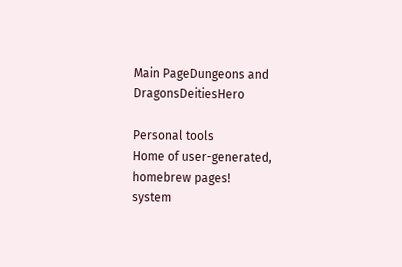Main PageDungeons and DragonsDeitiesHero

Personal tools
Home of user-generated,
homebrew pages!
system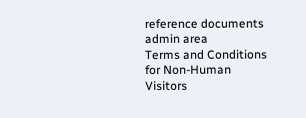reference documents
admin area
Terms and Conditions for Non-Human Visitors